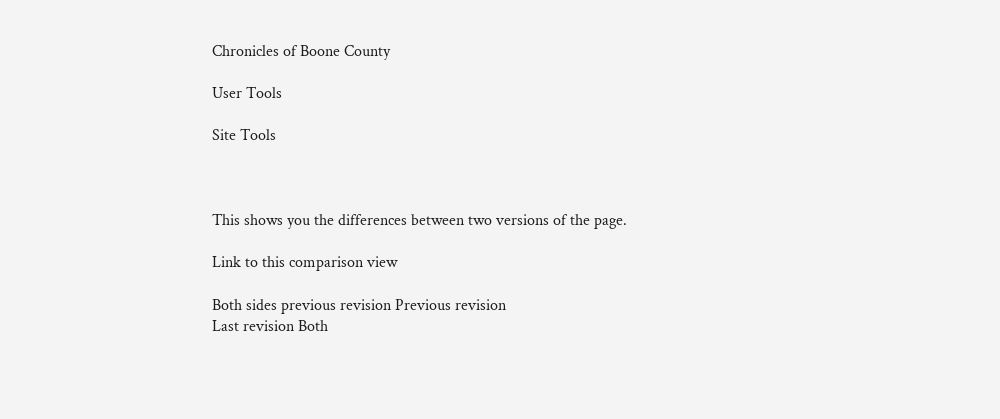Chronicles of Boone County

User Tools

Site Tools



This shows you the differences between two versions of the page.

Link to this comparison view

Both sides previous revision Previous revision
Last revision Both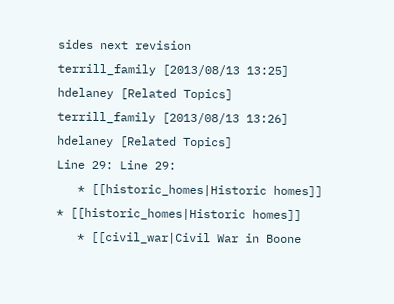sides next revision
terrill_family [2013/08/13 13:25]
hdelaney [Related Topics]
terrill_family [2013/08/13 13:26]
hdelaney [Related Topics]
Line 29: Line 29:
   * [[historic_homes|Historic homes]]   * [[historic_homes|Historic homes]]
   * [[civil_war|Civil War in Boone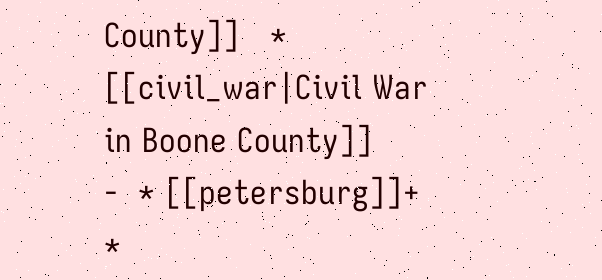County]]   * [[civil_war|Civil War in Boone County]]
-  * [[petersburg]]+  *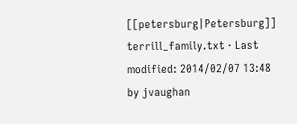[[petersburg|Petersburg]]
terrill_family.txt · Last modified: 2014/02/07 13:48 by jvaughan